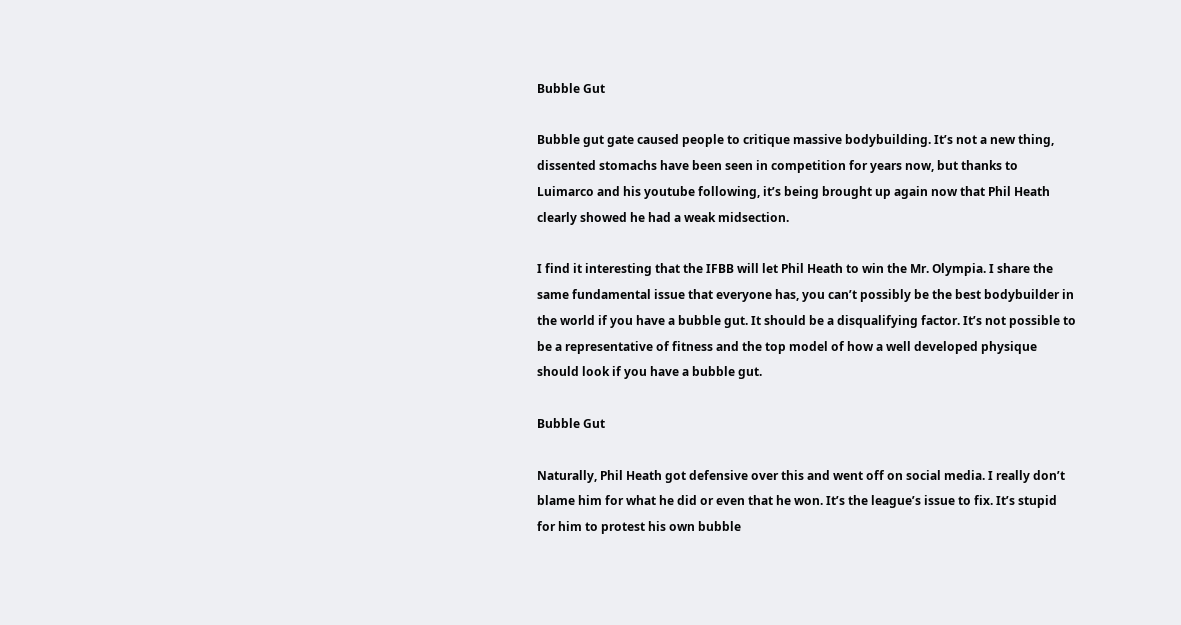Bubble Gut

Bubble gut gate caused people to critique massive bodybuilding. It’s not a new thing, dissented stomachs have been seen in competition for years now, but thanks to Luimarco and his youtube following, it’s being brought up again now that Phil Heath clearly showed he had a weak midsection.

I find it interesting that the IFBB will let Phil Heath to win the Mr. Olympia. I share the same fundamental issue that everyone has, you can’t possibly be the best bodybuilder in the world if you have a bubble gut. It should be a disqualifying factor. It’s not possible to be a representative of fitness and the top model of how a well developed physique should look if you have a bubble gut.

Bubble Gut

Naturally, Phil Heath got defensive over this and went off on social media. I really don’t blame him for what he did or even that he won. It’s the league’s issue to fix. It’s stupid for him to protest his own bubble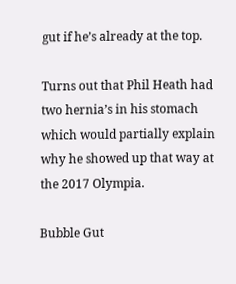gut if he’s already at the top.

Turns out that Phil Heath had two hernia’s in his stomach which would partially explain why he showed up that way at the 2017 Olympia.

Bubble Gut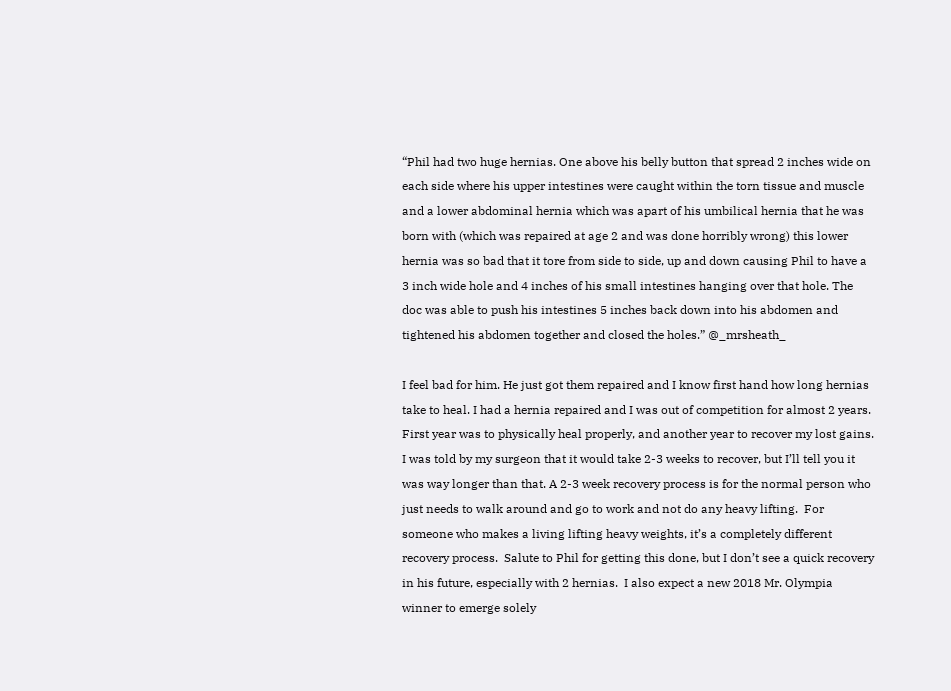“Phil had two huge hernias. One above his belly button that spread 2 inches wide on each side where his upper intestines were caught within the torn tissue and muscle and a lower abdominal hernia which was apart of his umbilical hernia that he was born with (which was repaired at age 2 and was done horribly wrong) this lower hernia was so bad that it tore from side to side, up and down causing Phil to have a 3 inch wide hole and 4 inches of his small intestines hanging over that hole. The doc was able to push his intestines 5 inches back down into his abdomen and tightened his abdomen together and closed the holes.” @_mrsheath_

I feel bad for him. He just got them repaired and I know first hand how long hernias take to heal. I had a hernia repaired and I was out of competition for almost 2 years. First year was to physically heal properly, and another year to recover my lost gains. I was told by my surgeon that it would take 2-3 weeks to recover, but I’ll tell you it was way longer than that. A 2-3 week recovery process is for the normal person who just needs to walk around and go to work and not do any heavy lifting.  For someone who makes a living lifting heavy weights, it’s a completely different recovery process.  Salute to Phil for getting this done, but I don’t see a quick recovery in his future, especially with 2 hernias.  I also expect a new 2018 Mr. Olympia winner to emerge solely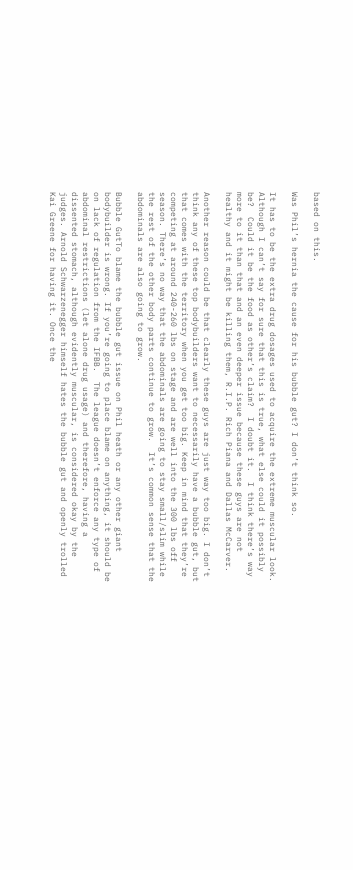based on this.

Was Phil’s hernia the cause for his bubble gut? I don’t think so.

It has to be the extra drug dosages used to acquire the extreme muscular look.  Although I can’t say for sure that this is true, what else could it possibly be?  Could it be the food as other’s claim?  I doubt it.  I think there’s way more to it than that and an even deeper issue because these guys are not healthy and it might be killing them, R.I.P. Rich Piana and Dallas McCarver.

Another reason could be that clearly these guys are just way too big. I don’t think any of these top bodybuilders want to necessarily have a bubble gut, but that comes with the territory when you get too big. Keep in mind that they’re competing at around 240-260 lbs on stage and are well into the 300 lbs off season. There’s no way that the abdominals are going to stay small/slim while the rest of the other body parts continue to grow.  It’s common sense that the abdominals are also going to grow.

Bubble GutTo blame the bubble gut issue on Phil heath or any other giant bodybuilder is wrong. If you’re going to place blame on anything, it should be on lack of regulation from the IFBB.  The league doesn’t enforce any type of abdominal restrictions (let alone drug usage) and therefore, having a dissented stomach, although evidently muscular, is considered okay by the judges. Arnold Schwarzenegger himself hates the bubble gut and openly trolled Kai Greene for having it. Once the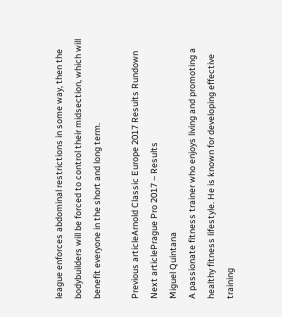league enforces abdominal restrictions in some way, then the bodybuilders will be forced to control their midsection, which will benefit everyone in the short and long term.

Previous articleArnold Classic Europe 2017 Results Rundown
Next articlePrague Pro 2017 – Results
Miguel Quintana
A passionate fitness trainer who enjoys living and promoting a healthy fitness lifestyle. He is known for developing effective training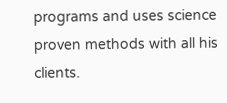programs and uses science proven methods with all his clients.